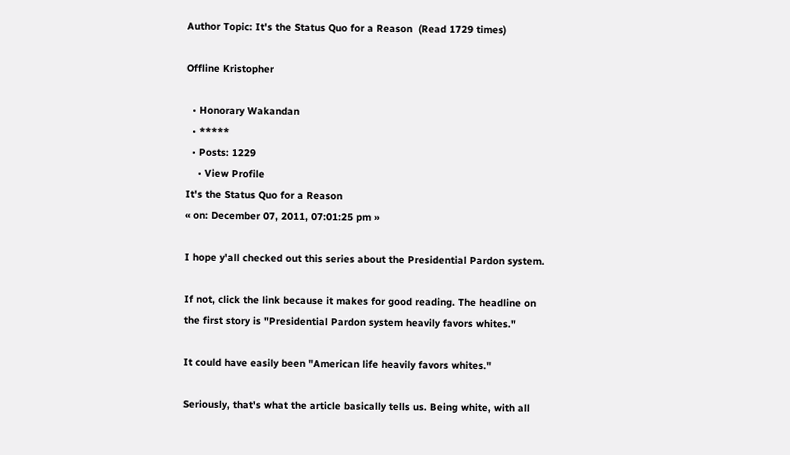Author Topic: It's the Status Quo for a Reason  (Read 1729 times)

Offline Kristopher

  • Honorary Wakandan
  • *****
  • Posts: 1229
    • View Profile
It's the Status Quo for a Reason
« on: December 07, 2011, 07:01:25 pm »

I hope y'all checked out this series about the Presidential Pardon system.

If not, click the link because it makes for good reading. The headline on the first story is "Presidential Pardon system heavily favors whites."

It could have easily been "American life heavily favors whites."

Seriously, that's what the article basically tells us. Being white, with all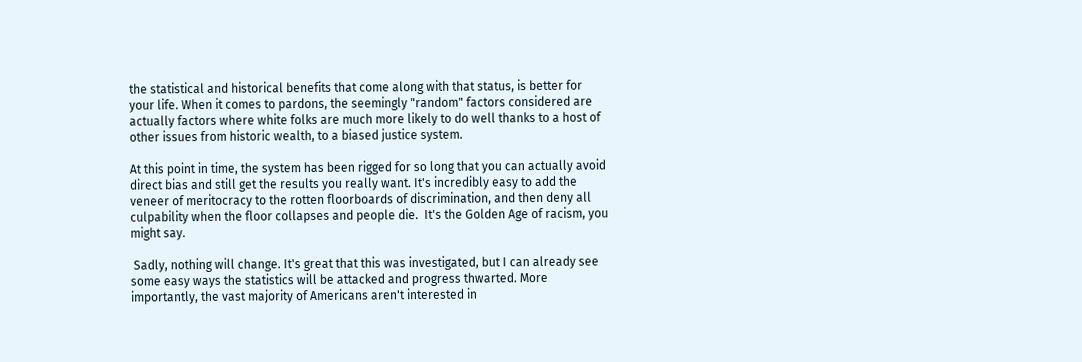the statistical and historical benefits that come along with that status, is better for your life. When it comes to pardons, the seemingly "random" factors considered are actually factors where white folks are much more likely to do well thanks to a host of other issues from historic wealth, to a biased justice system.

At this point in time, the system has been rigged for so long that you can actually avoid direct bias and still get the results you really want. It's incredibly easy to add the veneer of meritocracy to the rotten floorboards of discrimination, and then deny all culpability when the floor collapses and people die.  It's the Golden Age of racism, you might say.

 Sadly, nothing will change. It's great that this was investigated, but I can already see some easy ways the statistics will be attacked and progress thwarted. More importantly, the vast majority of Americans aren't interested in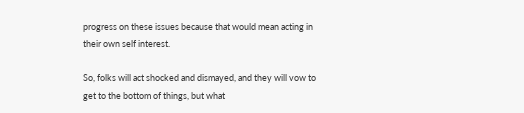progress on these issues because that would mean acting in their own self interest.

So, folks will act shocked and dismayed, and they will vow to get to the bottom of things, but what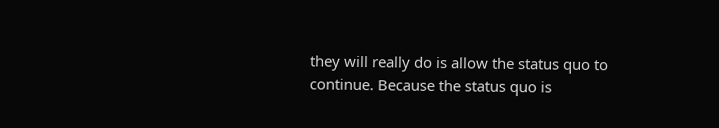they will really do is allow the status quo to continue. Because the status quo is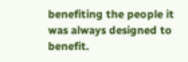benefiting the people it was always designed to benefit.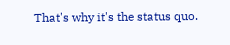That's why it's the status quo.